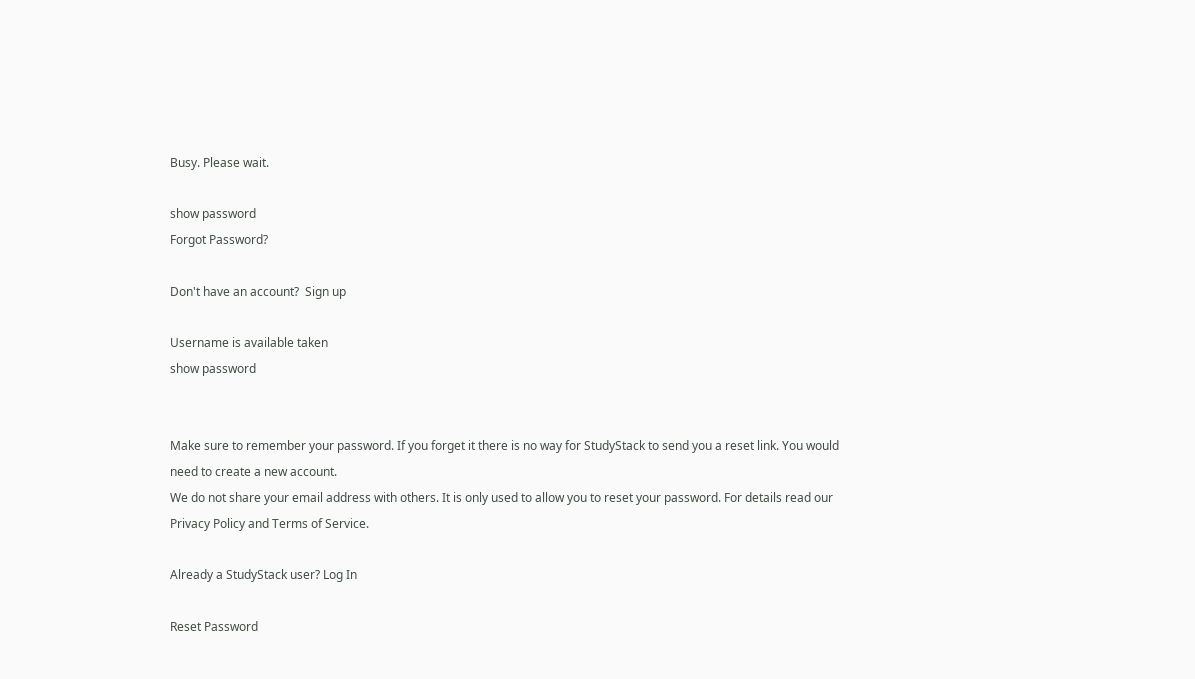Busy. Please wait.

show password
Forgot Password?

Don't have an account?  Sign up

Username is available taken
show password


Make sure to remember your password. If you forget it there is no way for StudyStack to send you a reset link. You would need to create a new account.
We do not share your email address with others. It is only used to allow you to reset your password. For details read our Privacy Policy and Terms of Service.

Already a StudyStack user? Log In

Reset Password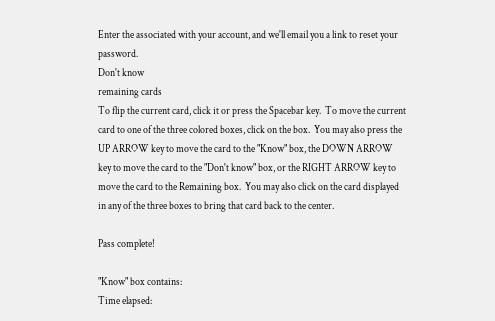Enter the associated with your account, and we'll email you a link to reset your password.
Don't know
remaining cards
To flip the current card, click it or press the Spacebar key.  To move the current card to one of the three colored boxes, click on the box.  You may also press the UP ARROW key to move the card to the "Know" box, the DOWN ARROW key to move the card to the "Don't know" box, or the RIGHT ARROW key to move the card to the Remaining box.  You may also click on the card displayed in any of the three boxes to bring that card back to the center.

Pass complete!

"Know" box contains:
Time elapsed: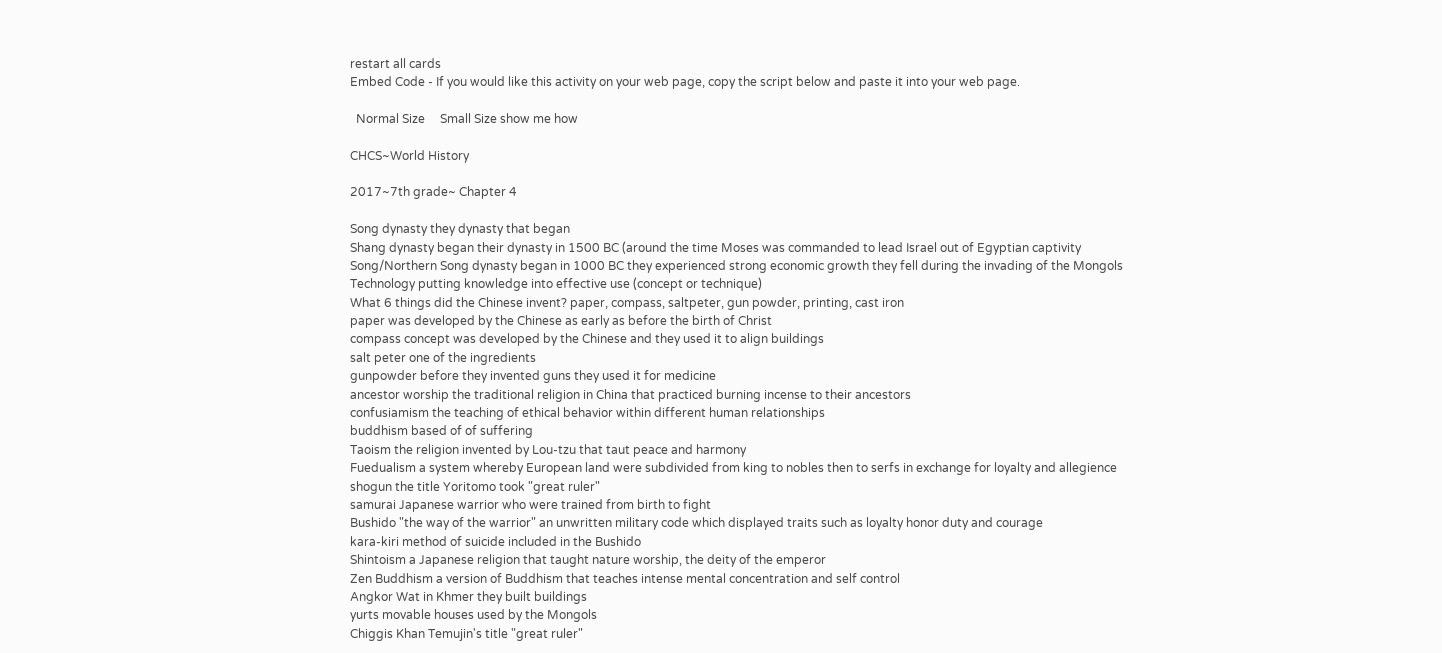restart all cards
Embed Code - If you would like this activity on your web page, copy the script below and paste it into your web page.

  Normal Size     Small Size show me how

CHCS~World History

2017~7th grade~ Chapter 4

Song dynasty they dynasty that began
Shang dynasty began their dynasty in 1500 BC (around the time Moses was commanded to lead Israel out of Egyptian captivity
Song/Northern Song dynasty began in 1000 BC they experienced strong economic growth they fell during the invading of the Mongols
Technology putting knowledge into effective use (concept or technique)
What 6 things did the Chinese invent? paper, compass, saltpeter, gun powder, printing, cast iron
paper was developed by the Chinese as early as before the birth of Christ
compass concept was developed by the Chinese and they used it to align buildings
salt peter one of the ingredients
gunpowder before they invented guns they used it for medicine
ancestor worship the traditional religion in China that practiced burning incense to their ancestors
confusiamism the teaching of ethical behavior within different human relationships
buddhism based of of suffering
Taoism the religion invented by Lou-tzu that taut peace and harmony
Fuedualism a system whereby European land were subdivided from king to nobles then to serfs in exchange for loyalty and allegience
shogun the title Yoritomo took "great ruler"
samurai Japanese warrior who were trained from birth to fight
Bushido "the way of the warrior" an unwritten military code which displayed traits such as loyalty honor duty and courage
kara-kiri method of suicide included in the Bushido
Shintoism a Japanese religion that taught nature worship, the deity of the emperor
Zen Buddhism a version of Buddhism that teaches intense mental concentration and self control
Angkor Wat in Khmer they built buildings
yurts movable houses used by the Mongols
Chiggis Khan Temujin's title "great ruler"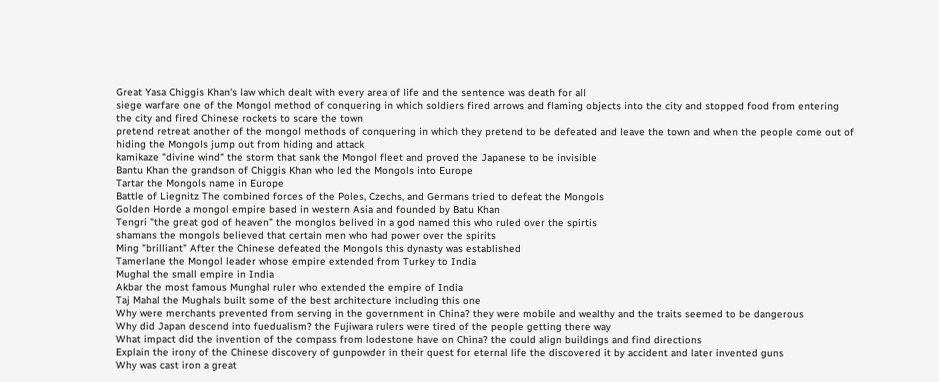Great Yasa Chiggis Khan's law which dealt with every area of life and the sentence was death for all
siege warfare one of the Mongol method of conquering in which soldiers fired arrows and flaming objects into the city and stopped food from entering the city and fired Chinese rockets to scare the town
pretend retreat another of the mongol methods of conquering in which they pretend to be defeated and leave the town and when the people come out of hiding the Mongols jump out from hiding and attack
kamikaze "divine wind" the storm that sank the Mongol fleet and proved the Japanese to be invisible
Bantu Khan the grandson of Chiggis Khan who led the Mongols into Europe
Tartar the Mongols name in Europe
Battle of Liegnitz The combined forces of the Poles, Czechs, and Germans tried to defeat the Mongols
Golden Horde a mongol empire based in western Asia and founded by Batu Khan
Tengri "the great god of heaven" the monglos belived in a god named this who ruled over the spirtis
shamans the mongols believed that certain men who had power over the spirits
Ming "brilliant" After the Chinese defeated the Mongols this dynasty was established
Tamerlane the Mongol leader whose empire extended from Turkey to India
Mughal the small empire in India
Akbar the most famous Munghal ruler who extended the empire of India
Taj Mahal the Mughals built some of the best architecture including this one
Why were merchants prevented from serving in the government in China? they were mobile and wealthy and the traits seemed to be dangerous
Why did Japan descend into fuedualism? the Fujiwara rulers were tired of the people getting there way
What impact did the invention of the compass from lodestone have on China? the could align buildings and find directions
Explain the irony of the Chinese discovery of gunpowder in their quest for eternal life the discovered it by accident and later invented guns
Why was cast iron a great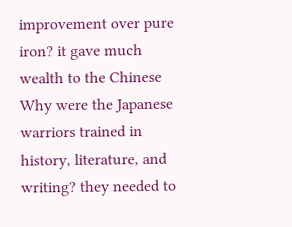improvement over pure iron? it gave much wealth to the Chinese
Why were the Japanese warriors trained in history, literature, and writing? they needed to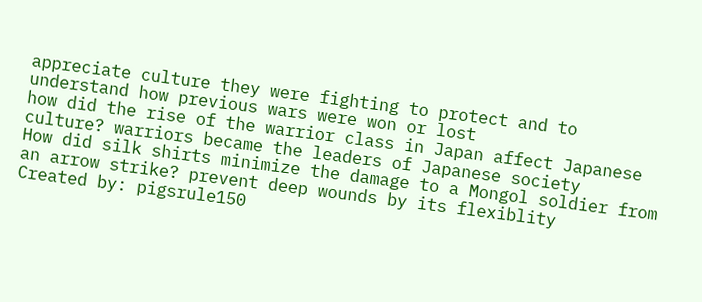appreciate culture they were fighting to protect and to understand how previous wars were won or lost
how did the rise of the warrior class in Japan affect Japanese culture? warriors became the leaders of Japanese society
How did silk shirts minimize the damage to a Mongol soldier from an arrow strike? prevent deep wounds by its flexiblity
Created by: pigsrule150